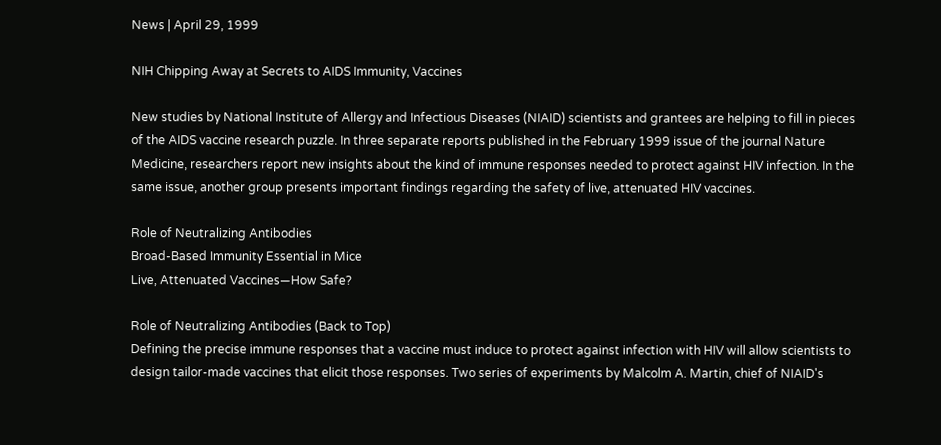News | April 29, 1999

NIH Chipping Away at Secrets to AIDS Immunity, Vaccines

New studies by National Institute of Allergy and Infectious Diseases (NIAID) scientists and grantees are helping to fill in pieces of the AIDS vaccine research puzzle. In three separate reports published in the February 1999 issue of the journal Nature Medicine, researchers report new insights about the kind of immune responses needed to protect against HIV infection. In the same issue, another group presents important findings regarding the safety of live, attenuated HIV vaccines.

Role of Neutralizing Antibodies
Broad-Based Immunity Essential in Mice
Live, Attenuated Vaccines—How Safe?

Role of Neutralizing Antibodies (Back to Top)
Defining the precise immune responses that a vaccine must induce to protect against infection with HIV will allow scientists to design tailor-made vaccines that elicit those responses. Two series of experiments by Malcolm A. Martin, chief of NIAID's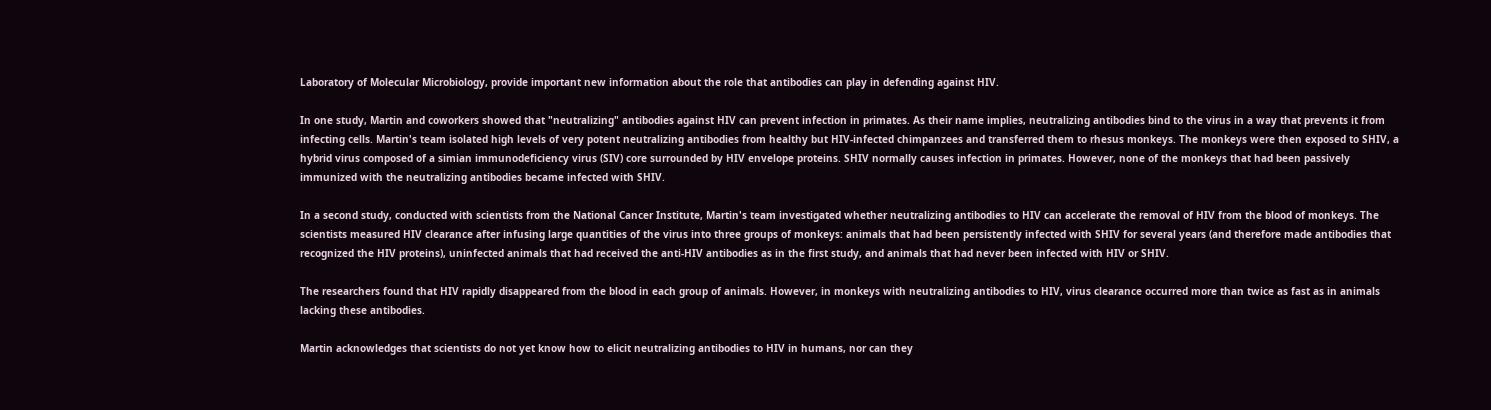Laboratory of Molecular Microbiology, provide important new information about the role that antibodies can play in defending against HIV.

In one study, Martin and coworkers showed that "neutralizing" antibodies against HIV can prevent infection in primates. As their name implies, neutralizing antibodies bind to the virus in a way that prevents it from infecting cells. Martin's team isolated high levels of very potent neutralizing antibodies from healthy but HIV-infected chimpanzees and transferred them to rhesus monkeys. The monkeys were then exposed to SHIV, a hybrid virus composed of a simian immunodeficiency virus (SIV) core surrounded by HIV envelope proteins. SHIV normally causes infection in primates. However, none of the monkeys that had been passively immunized with the neutralizing antibodies became infected with SHIV.

In a second study, conducted with scientists from the National Cancer Institute, Martin's team investigated whether neutralizing antibodies to HIV can accelerate the removal of HIV from the blood of monkeys. The scientists measured HIV clearance after infusing large quantities of the virus into three groups of monkeys: animals that had been persistently infected with SHIV for several years (and therefore made antibodies that recognized the HIV proteins), uninfected animals that had received the anti-HIV antibodies as in the first study, and animals that had never been infected with HIV or SHIV.

The researchers found that HIV rapidly disappeared from the blood in each group of animals. However, in monkeys with neutralizing antibodies to HIV, virus clearance occurred more than twice as fast as in animals lacking these antibodies.

Martin acknowledges that scientists do not yet know how to elicit neutralizing antibodies to HIV in humans, nor can they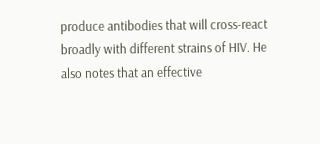produce antibodies that will cross-react broadly with different strains of HIV. He also notes that an effective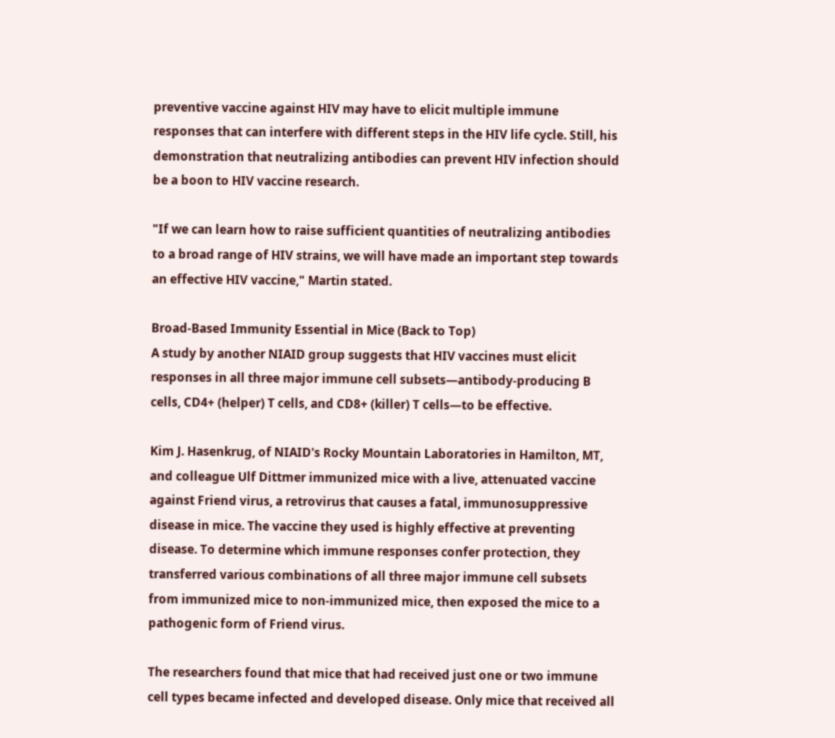preventive vaccine against HIV may have to elicit multiple immune responses that can interfere with different steps in the HIV life cycle. Still, his demonstration that neutralizing antibodies can prevent HIV infection should be a boon to HIV vaccine research.

"If we can learn how to raise sufficient quantities of neutralizing antibodies to a broad range of HIV strains, we will have made an important step towards an effective HIV vaccine," Martin stated.

Broad-Based Immunity Essential in Mice (Back to Top)
A study by another NIAID group suggests that HIV vaccines must elicit responses in all three major immune cell subsets—antibody-producing B cells, CD4+ (helper) T cells, and CD8+ (killer) T cells—to be effective.

Kim J. Hasenkrug, of NIAID's Rocky Mountain Laboratories in Hamilton, MT, and colleague Ulf Dittmer immunized mice with a live, attenuated vaccine against Friend virus, a retrovirus that causes a fatal, immunosuppressive disease in mice. The vaccine they used is highly effective at preventing disease. To determine which immune responses confer protection, they transferred various combinations of all three major immune cell subsets from immunized mice to non-immunized mice, then exposed the mice to a pathogenic form of Friend virus.

The researchers found that mice that had received just one or two immune cell types became infected and developed disease. Only mice that received all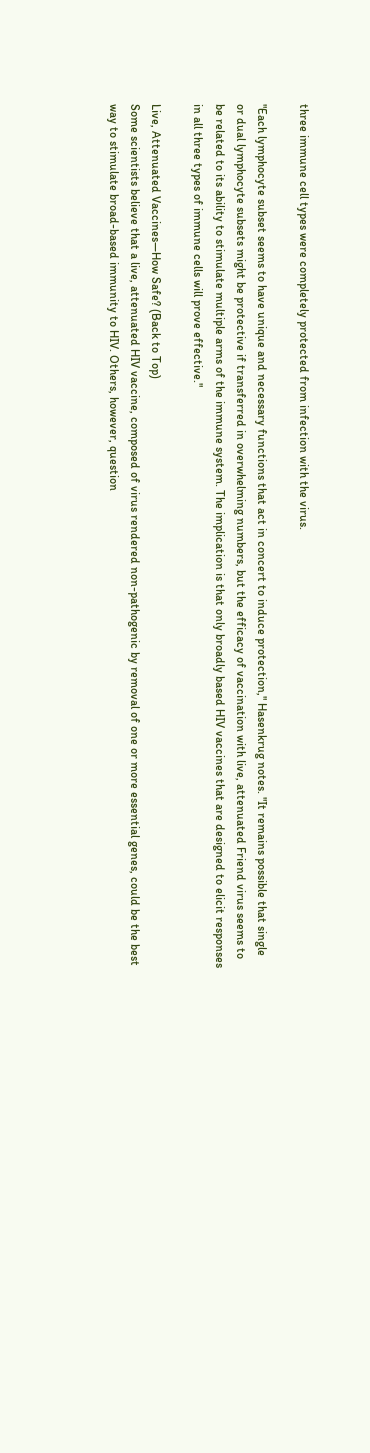three immune cell types were completely protected from infection with the virus.

"Each lymphocyte subset seems to have unique and necessary functions that act in concert to induce protection," Hasenkrug notes. "It remains possible that single or dual lymphocyte subsets might be protective if transferred in overwhelming numbers, but the efficacy of vaccination with live, attenuated Friend virus seems to be related to its ability to stimulate multiple arms of the immune system. The implication is that only broadly based HIV vaccines that are designed to elicit responses in all three types of immune cells will prove effective."

Live, Attenuated Vaccines—How Safe? (Back to Top)
Some scientists believe that a live, attenuated HIV vaccine, composed of virus rendered non-pathogenic by removal of one or more essential genes, could be the best way to stimulate broad-based immunity to HIV. Others, however, question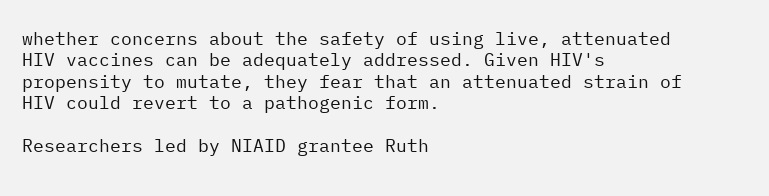whether concerns about the safety of using live, attenuated HIV vaccines can be adequately addressed. Given HIV's propensity to mutate, they fear that an attenuated strain of HIV could revert to a pathogenic form.

Researchers led by NIAID grantee Ruth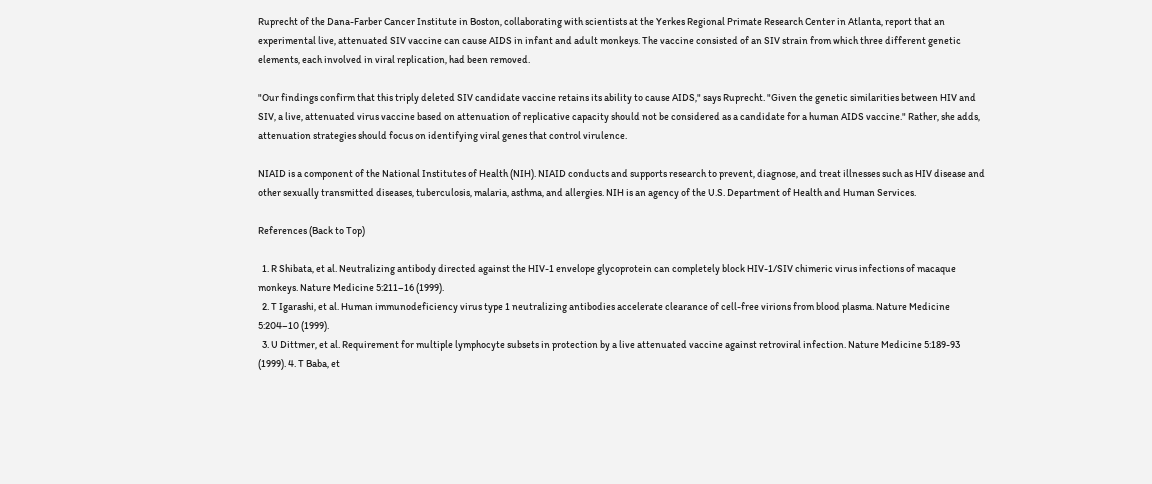Ruprecht of the Dana-Farber Cancer Institute in Boston, collaborating with scientists at the Yerkes Regional Primate Research Center in Atlanta, report that an experimental live, attenuated SIV vaccine can cause AIDS in infant and adult monkeys. The vaccine consisted of an SIV strain from which three different genetic elements, each involved in viral replication, had been removed.

"Our findings confirm that this triply deleted SIV candidate vaccine retains its ability to cause AIDS," says Ruprecht. "Given the genetic similarities between HIV and SIV, a live, attenuated virus vaccine based on attenuation of replicative capacity should not be considered as a candidate for a human AIDS vaccine." Rather, she adds, attenuation strategies should focus on identifying viral genes that control virulence.

NIAID is a component of the National Institutes of Health (NIH). NIAID conducts and supports research to prevent, diagnose, and treat illnesses such as HIV disease and other sexually transmitted diseases, tuberculosis, malaria, asthma, and allergies. NIH is an agency of the U.S. Department of Health and Human Services.

References (Back to Top)

  1. R Shibata, et al. Neutralizing antibody directed against the HIV-1 envelope glycoprotein can completely block HIV-1/SIV chimeric virus infections of macaque monkeys. Nature Medicine 5:211–16 (1999).
  2. T Igarashi, et al. Human immunodeficiency virus type 1 neutralizing antibodies accelerate clearance of cell-free virions from blood plasma. Nature Medicine 5:204–10 (1999).
  3. U Dittmer, et al. Requirement for multiple lymphocyte subsets in protection by a live attenuated vaccine against retroviral infection. Nature Medicine 5:189-93 (1999). 4. T Baba, et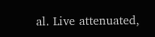al. Live attenuated,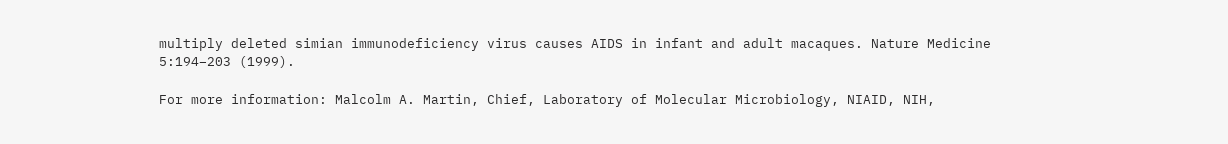multiply deleted simian immunodeficiency virus causes AIDS in infant and adult macaques. Nature Medicine 5:194–203 (1999).

For more information: Malcolm A. Martin, Chief, Laboratory of Molecular Microbiology, NIAID, NIH,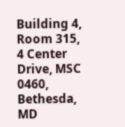Building 4, Room 315, 4 Center Drive, MSC 0460, Bethesda, MD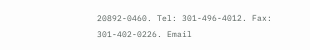20892-0460. Tel: 301-496-4012. Fax: 301-402-0226. Email